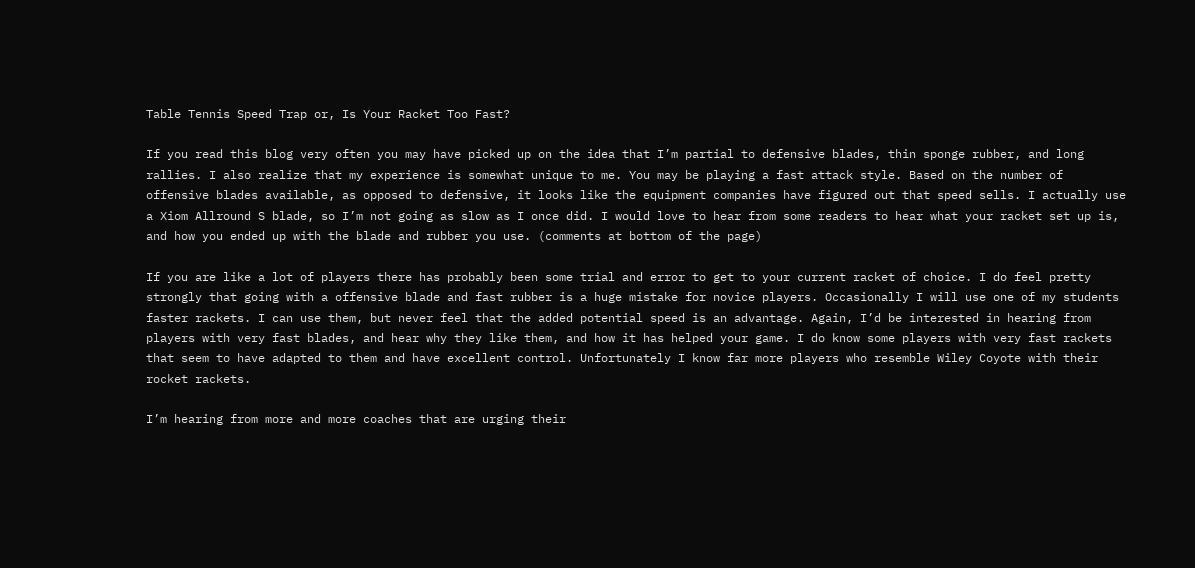Table Tennis Speed Trap or, Is Your Racket Too Fast?

If you read this blog very often you may have picked up on the idea that I’m partial to defensive blades, thin sponge rubber, and long rallies. I also realize that my experience is somewhat unique to me. You may be playing a fast attack style. Based on the number of offensive blades available, as opposed to defensive, it looks like the equipment companies have figured out that speed sells. I actually use a Xiom Allround S blade, so I’m not going as slow as I once did. I would love to hear from some readers to hear what your racket set up is, and how you ended up with the blade and rubber you use. (comments at bottom of the page)

If you are like a lot of players there has probably been some trial and error to get to your current racket of choice. I do feel pretty strongly that going with a offensive blade and fast rubber is a huge mistake for novice players. Occasionally I will use one of my students faster rackets. I can use them, but never feel that the added potential speed is an advantage. Again, I’d be interested in hearing from players with very fast blades, and hear why they like them, and how it has helped your game. I do know some players with very fast rackets that seem to have adapted to them and have excellent control. Unfortunately I know far more players who resemble Wiley Coyote with their rocket rackets.

I’m hearing from more and more coaches that are urging their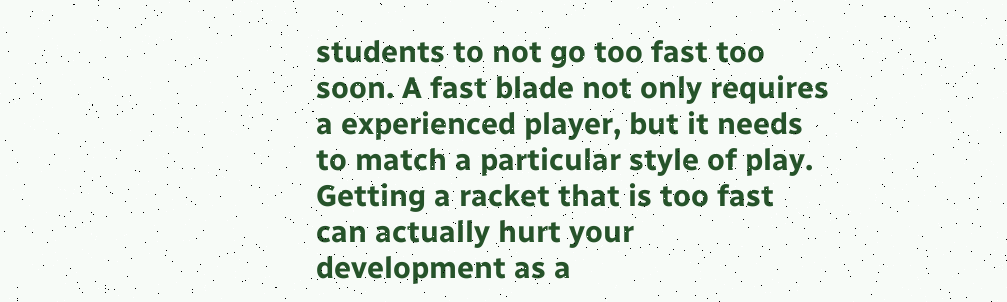students to not go too fast too soon. A fast blade not only requires a experienced player, but it needs to match a particular style of play. Getting a racket that is too fast can actually hurt your development as a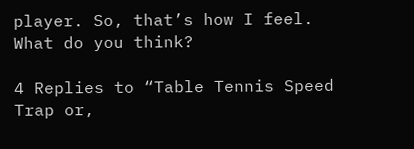player. So, that’s how I feel. What do you think?

4 Replies to “Table Tennis Speed Trap or,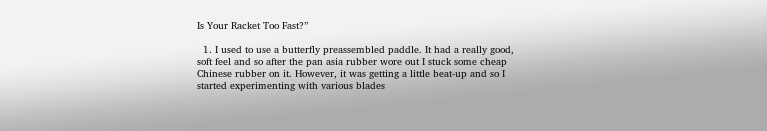Is Your Racket Too Fast?”

  1. I used to use a butterfly preassembled paddle. It had a really good, soft feel and so after the pan asia rubber wore out I stuck some cheap Chinese rubber on it. However, it was getting a little beat-up and so I started experimenting with various blades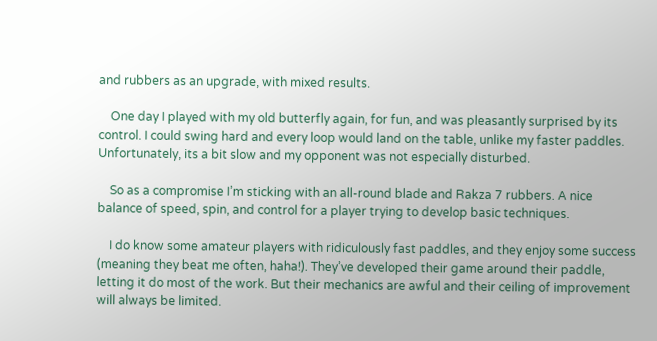and rubbers as an upgrade, with mixed results.

    One day I played with my old butterfly again, for fun, and was pleasantly surprised by its control. I could swing hard and every loop would land on the table, unlike my faster paddles. Unfortunately, its a bit slow and my opponent was not especially disturbed.

    So as a compromise I’m sticking with an all-round blade and Rakza 7 rubbers. A nice balance of speed, spin, and control for a player trying to develop basic techniques.

    I do know some amateur players with ridiculously fast paddles, and they enjoy some success (meaning they beat me often, haha!). They’ve developed their game around their paddle, letting it do most of the work. But their mechanics are awful and their ceiling of improvement will always be limited.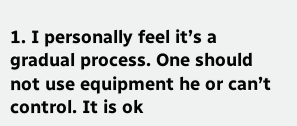1. I personally feel it’s a gradual process. One should not use equipment he or can’t control. It is ok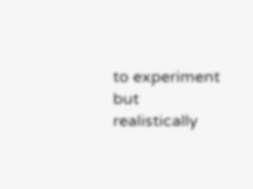to experiment but realistically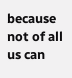because not of all us can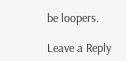be loopers.

Leave a Reply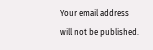Your email address will not be published.